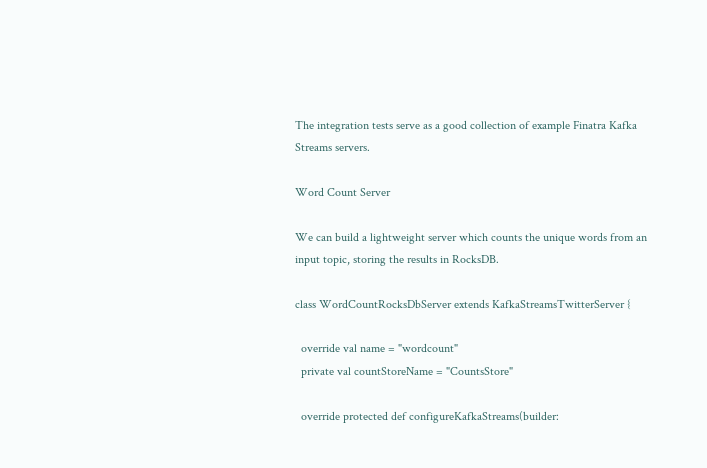The integration tests serve as a good collection of example Finatra Kafka Streams servers.

Word Count Server

We can build a lightweight server which counts the unique words from an input topic, storing the results in RocksDB.

class WordCountRocksDbServer extends KafkaStreamsTwitterServer {

  override val name = "wordcount"
  private val countStoreName = "CountsStore"

  override protected def configureKafkaStreams(builder: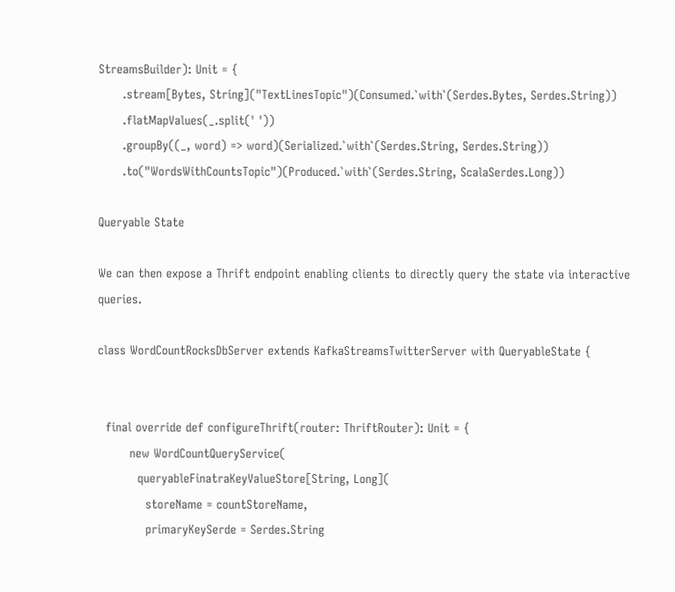StreamsBuilder): Unit = {
      .stream[Bytes, String]("TextLinesTopic")(Consumed.`with`(Serdes.Bytes, Serdes.String))
      .flatMapValues(_.split(' '))
      .groupBy((_, word) => word)(Serialized.`with`(Serdes.String, Serdes.String))
      .to("WordsWithCountsTopic")(Produced.`with`(Serdes.String, ScalaSerdes.Long))

Queryable State

We can then expose a Thrift endpoint enabling clients to directly query the state via interactive queries.

class WordCountRocksDbServer extends KafkaStreamsTwitterServer with QueryableState {


  final override def configureThrift(router: ThriftRouter): Unit = {
        new WordCountQueryService(
          queryableFinatraKeyValueStore[String, Long](
            storeName = countStoreName,
            primaryKeySerde = Serdes.String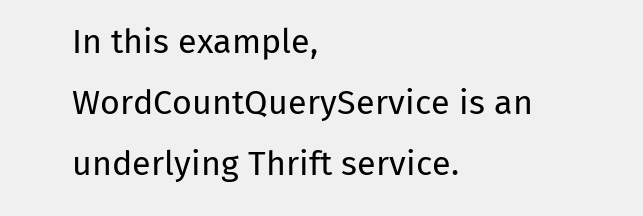In this example, WordCountQueryService is an underlying Thrift service.